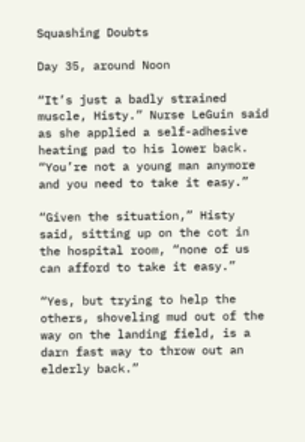Squashing Doubts

Day 35, around Noon

“It’s just a badly strained muscle, Histy.” Nurse LeGuin said as she applied a self-adhesive heating pad to his lower back. “You’re not a young man anymore and you need to take it easy.”

“Given the situation,” Histy said, sitting up on the cot in the hospital room, “none of us can afford to take it easy.”

“Yes, but trying to help the others, shoveling mud out of the way on the landing field, is a darn fast way to throw out an elderly back.”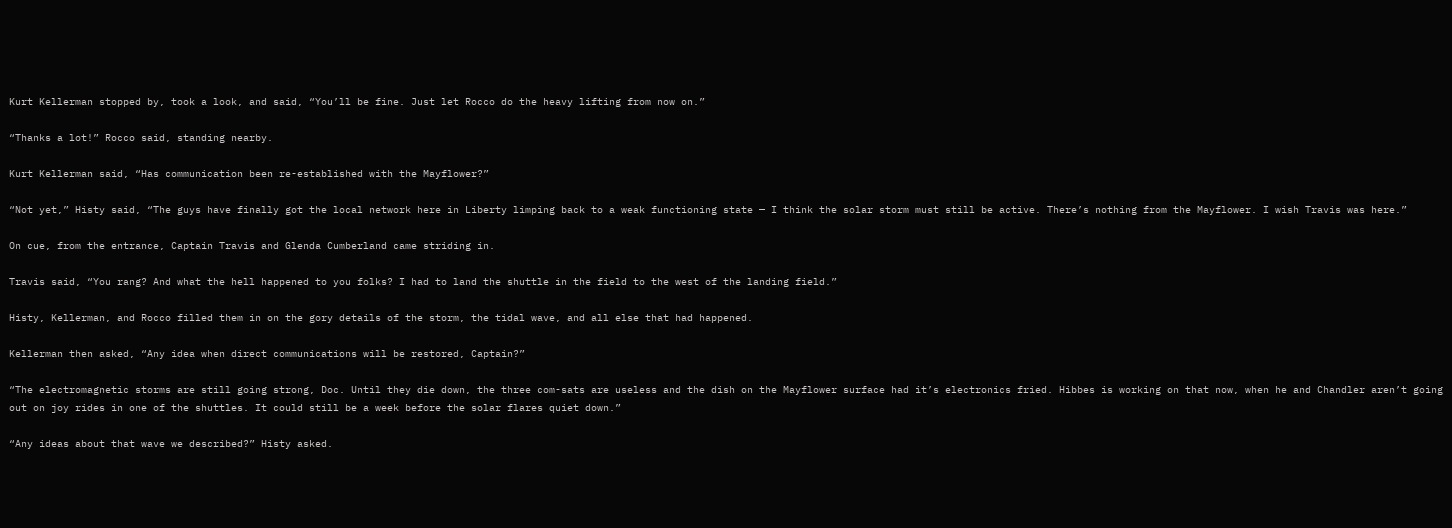Kurt Kellerman stopped by, took a look, and said, “You’ll be fine. Just let Rocco do the heavy lifting from now on.”

“Thanks a lot!” Rocco said, standing nearby.

Kurt Kellerman said, “Has communication been re-established with the Mayflower?”

“Not yet,” Histy said, “The guys have finally got the local network here in Liberty limping back to a weak functioning state — I think the solar storm must still be active. There’s nothing from the Mayflower. I wish Travis was here.”

On cue, from the entrance, Captain Travis and Glenda Cumberland came striding in.

Travis said, “You rang? And what the hell happened to you folks? I had to land the shuttle in the field to the west of the landing field.”

Histy, Kellerman, and Rocco filled them in on the gory details of the storm, the tidal wave, and all else that had happened.

Kellerman then asked, “Any idea when direct communications will be restored, Captain?”

“The electromagnetic storms are still going strong, Doc. Until they die down, the three com-sats are useless and the dish on the Mayflower surface had it’s electronics fried. Hibbes is working on that now, when he and Chandler aren’t going out on joy rides in one of the shuttles. It could still be a week before the solar flares quiet down.”

“Any ideas about that wave we described?” Histy asked.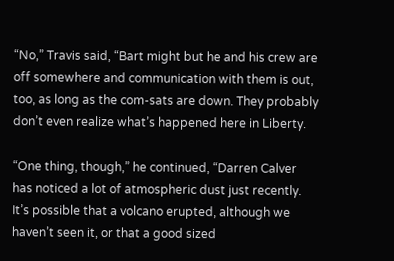“No,” Travis said, “Bart might but he and his crew are off somewhere and communication with them is out, too, as long as the com-sats are down. They probably don’t even realize what’s happened here in Liberty.

“One thing, though,” he continued, “Darren Calver has noticed a lot of atmospheric dust just recently. It’s possible that a volcano erupted, although we haven’t seen it, or that a good sized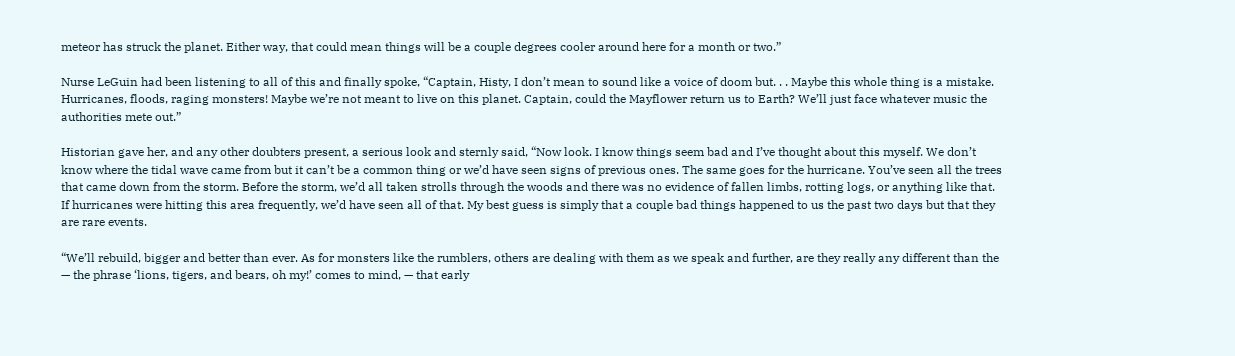meteor has struck the planet. Either way, that could mean things will be a couple degrees cooler around here for a month or two.”

Nurse LeGuin had been listening to all of this and finally spoke, “Captain, Histy, I don’t mean to sound like a voice of doom but. . . Maybe this whole thing is a mistake. Hurricanes, floods, raging monsters! Maybe we’re not meant to live on this planet. Captain, could the Mayflower return us to Earth? We’ll just face whatever music the authorities mete out.”

Historian gave her, and any other doubters present, a serious look and sternly said, “Now look. I know things seem bad and I’ve thought about this myself. We don’t know where the tidal wave came from but it can’t be a common thing or we’d have seen signs of previous ones. The same goes for the hurricane. You’ve seen all the trees that came down from the storm. Before the storm, we’d all taken strolls through the woods and there was no evidence of fallen limbs, rotting logs, or anything like that. If hurricanes were hitting this area frequently, we’d have seen all of that. My best guess is simply that a couple bad things happened to us the past two days but that they are rare events.

“We’ll rebuild, bigger and better than ever. As for monsters like the rumblers, others are dealing with them as we speak and further, are they really any different than the — the phrase ‘lions, tigers, and bears, oh my!’ comes to mind, — that early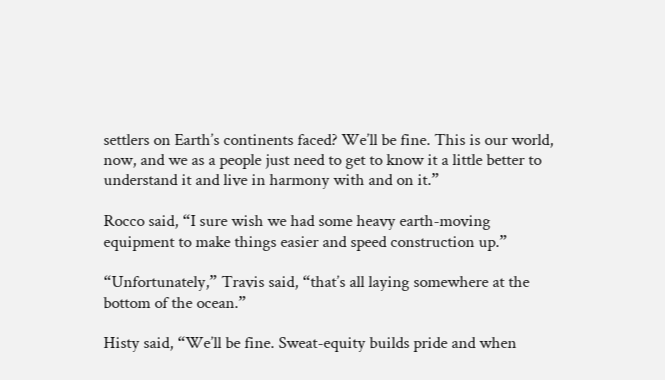settlers on Earth’s continents faced? We’ll be fine. This is our world, now, and we as a people just need to get to know it a little better to understand it and live in harmony with and on it.”

Rocco said, “I sure wish we had some heavy earth-moving equipment to make things easier and speed construction up.”

“Unfortunately,” Travis said, “that’s all laying somewhere at the bottom of the ocean.”

Histy said, “We’ll be fine. Sweat-equity builds pride and when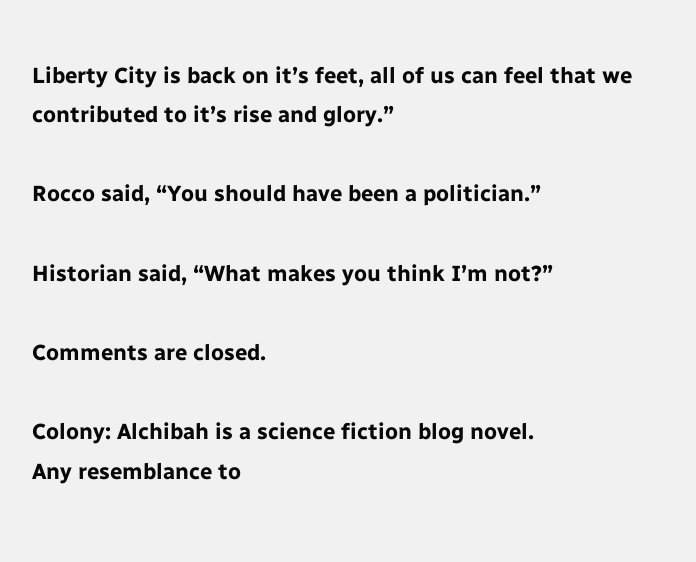Liberty City is back on it’s feet, all of us can feel that we contributed to it’s rise and glory.”

Rocco said, “You should have been a politician.”

Historian said, “What makes you think I’m not?”

Comments are closed.

Colony: Alchibah is a science fiction blog novel.
Any resemblance to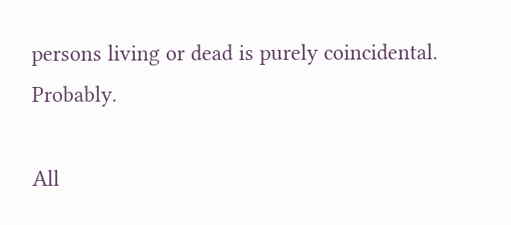persons living or dead is purely coincidental. Probably.

All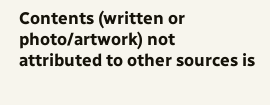Contents (written or photo/artwork) not attributed to other sources is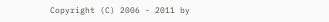Copyright (C) 2006 - 2011 by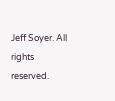Jeff Soyer. All rights reserved.